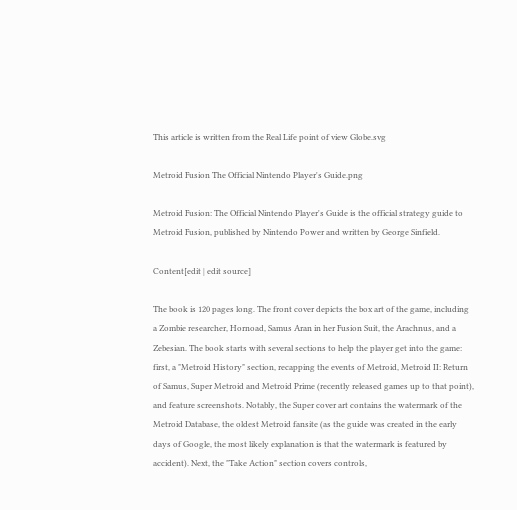This article is written from the Real Life point of view Globe.svg

Metroid Fusion The Official Nintendo Player's Guide.png

Metroid Fusion: The Official Nintendo Player's Guide is the official strategy guide to Metroid Fusion, published by Nintendo Power and written by George Sinfield.

Content[edit | edit source]

The book is 120 pages long. The front cover depicts the box art of the game, including a Zombie researcher, Hornoad, Samus Aran in her Fusion Suit, the Arachnus, and a Zebesian. The book starts with several sections to help the player get into the game: first, a "Metroid History" section, recapping the events of Metroid, Metroid II: Return of Samus, Super Metroid and Metroid Prime (recently released games up to that point), and feature screenshots. Notably, the Super cover art contains the watermark of the Metroid Database, the oldest Metroid fansite (as the guide was created in the early days of Google, the most likely explanation is that the watermark is featured by accident). Next, the "Take Action" section covers controls,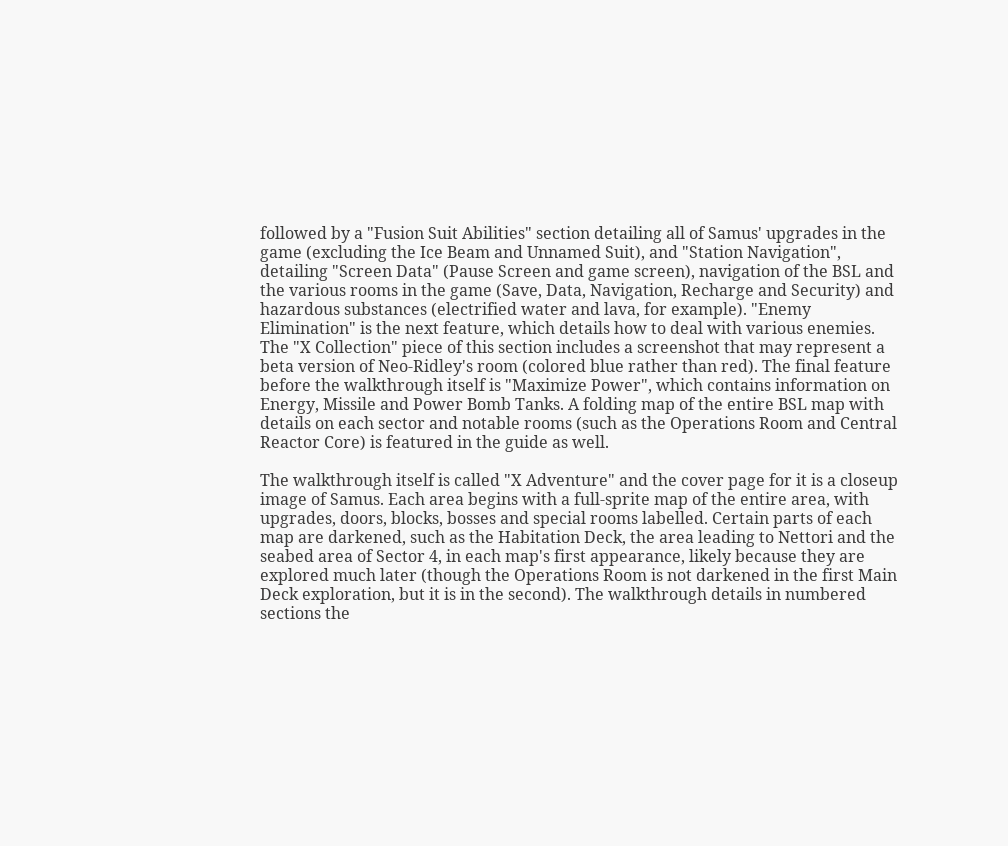followed by a "Fusion Suit Abilities" section detailing all of Samus' upgrades in the game (excluding the Ice Beam and Unnamed Suit), and "Station Navigation", detailing "Screen Data" (Pause Screen and game screen), navigation of the BSL and the various rooms in the game (Save, Data, Navigation, Recharge and Security) and hazardous substances (electrified water and lava, for example). "Enemy Elimination" is the next feature, which details how to deal with various enemies. The "X Collection" piece of this section includes a screenshot that may represent a beta version of Neo-Ridley's room (colored blue rather than red). The final feature before the walkthrough itself is "Maximize Power", which contains information on Energy, Missile and Power Bomb Tanks. A folding map of the entire BSL map with details on each sector and notable rooms (such as the Operations Room and Central Reactor Core) is featured in the guide as well.

The walkthrough itself is called "X Adventure" and the cover page for it is a closeup image of Samus. Each area begins with a full-sprite map of the entire area, with upgrades, doors, blocks, bosses and special rooms labelled. Certain parts of each map are darkened, such as the Habitation Deck, the area leading to Nettori and the seabed area of Sector 4, in each map's first appearance, likely because they are explored much later (though the Operations Room is not darkened in the first Main Deck exploration, but it is in the second). The walkthrough details in numbered sections the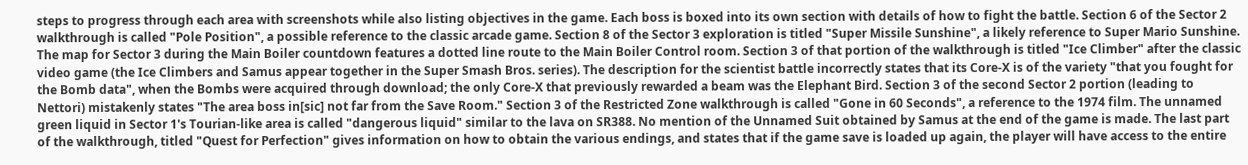steps to progress through each area with screenshots while also listing objectives in the game. Each boss is boxed into its own section with details of how to fight the battle. Section 6 of the Sector 2 walkthrough is called "Pole Position", a possible reference to the classic arcade game. Section 8 of the Sector 3 exploration is titled "Super Missile Sunshine", a likely reference to Super Mario Sunshine. The map for Sector 3 during the Main Boiler countdown features a dotted line route to the Main Boiler Control room. Section 3 of that portion of the walkthrough is titled "Ice Climber" after the classic video game (the Ice Climbers and Samus appear together in the Super Smash Bros. series). The description for the scientist battle incorrectly states that its Core-X is of the variety "that you fought for the Bomb data", when the Bombs were acquired through download; the only Core-X that previously rewarded a beam was the Elephant Bird. Section 3 of the second Sector 2 portion (leading to Nettori) mistakenly states "The area boss in[sic] not far from the Save Room." Section 3 of the Restricted Zone walkthrough is called "Gone in 60 Seconds", a reference to the 1974 film. The unnamed green liquid in Sector 1's Tourian-like area is called "dangerous liquid" similar to the lava on SR388. No mention of the Unnamed Suit obtained by Samus at the end of the game is made. The last part of the walkthrough, titled "Quest for Perfection" gives information on how to obtain the various endings, and states that if the game save is loaded up again, the player will have access to the entire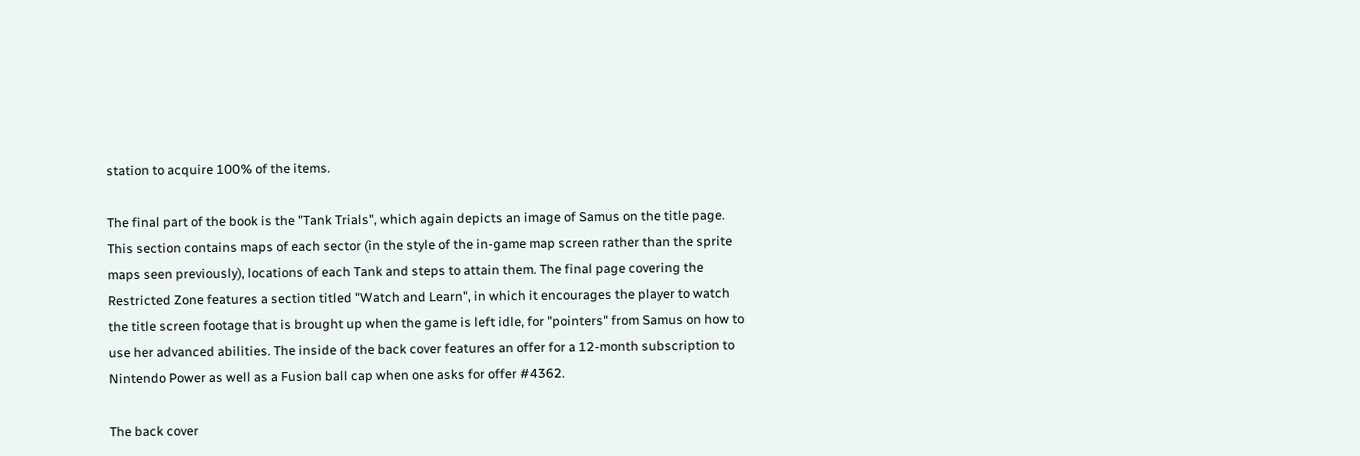station to acquire 100% of the items.

The final part of the book is the "Tank Trials", which again depicts an image of Samus on the title page. This section contains maps of each sector (in the style of the in-game map screen rather than the sprite maps seen previously), locations of each Tank and steps to attain them. The final page covering the Restricted Zone features a section titled "Watch and Learn", in which it encourages the player to watch the title screen footage that is brought up when the game is left idle, for "pointers" from Samus on how to use her advanced abilities. The inside of the back cover features an offer for a 12-month subscription to Nintendo Power as well as a Fusion ball cap when one asks for offer #4362.

The back cover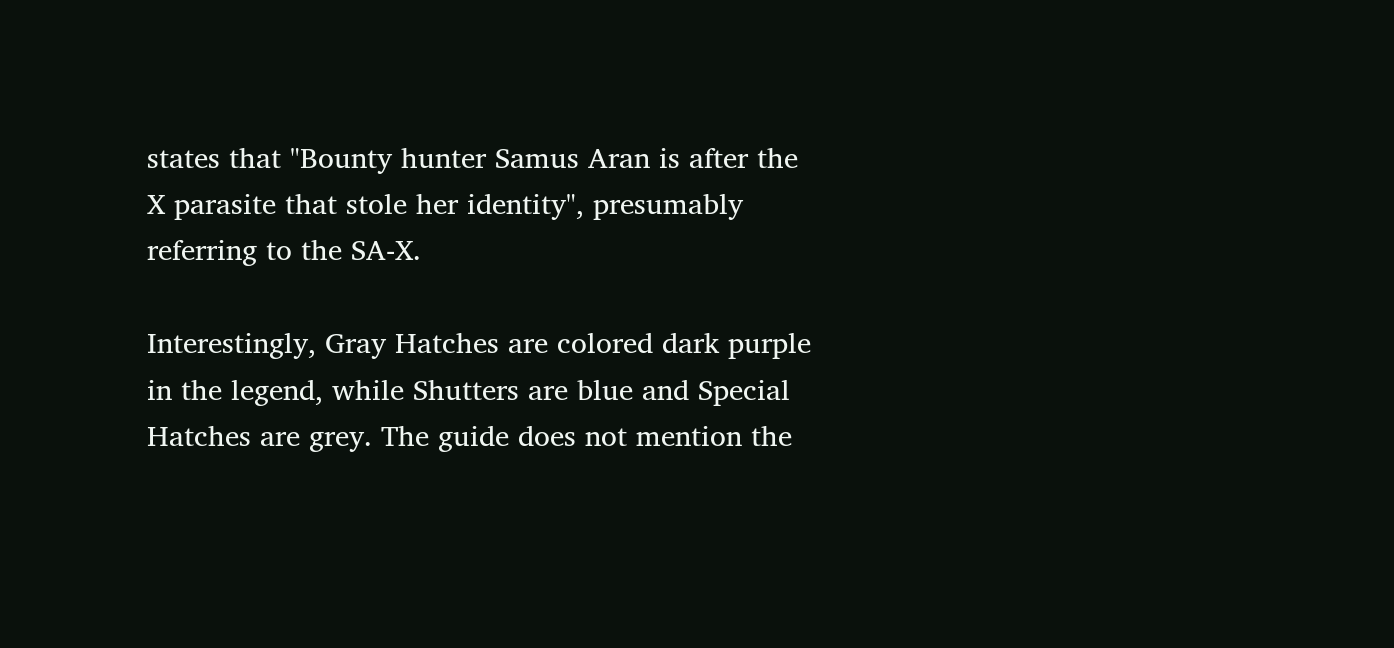states that "Bounty hunter Samus Aran is after the X parasite that stole her identity", presumably referring to the SA-X.

Interestingly, Gray Hatches are colored dark purple in the legend, while Shutters are blue and Special Hatches are grey. The guide does not mention the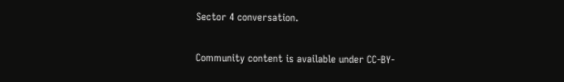Sector 4 conversation.

Community content is available under CC-BY-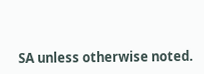SA unless otherwise noted.